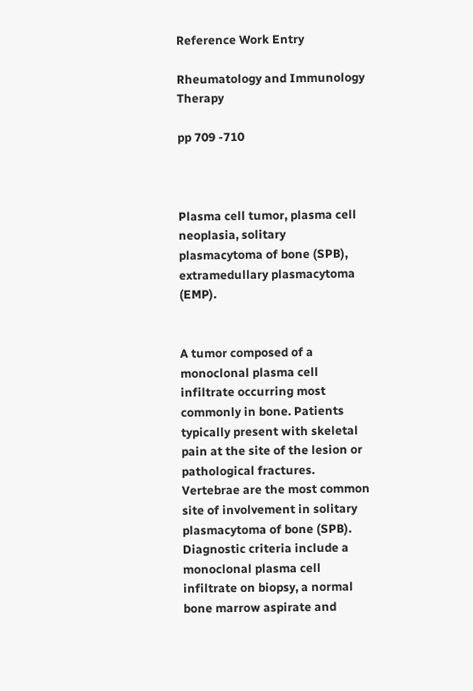Reference Work Entry

Rheumatology and Immunology Therapy

pp 709 -710



Plasma cell tumor, plasma cell neoplasia, solitary plasmacytoma of bone (SPB), extramedullary plasmacytoma (EMP).


A tumor composed of a monoclonal plasma cell infiltrate occurring most commonly in bone. Patients typically present with skeletal pain at the site of the lesion or pathological fractures. Vertebrae are the most common site of involvement in solitary plasmacytoma of bone (SPB). Diagnostic criteria include a monoclonal plasma cell infiltrate on biopsy, a normal bone marrow aspirate and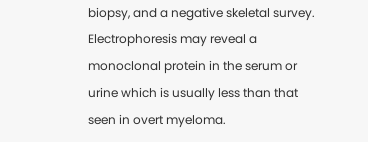biopsy, and a negative skeletal survey. Electrophoresis may reveal a monoclonal protein in the serum or urine which is usually less than that seen in overt myeloma.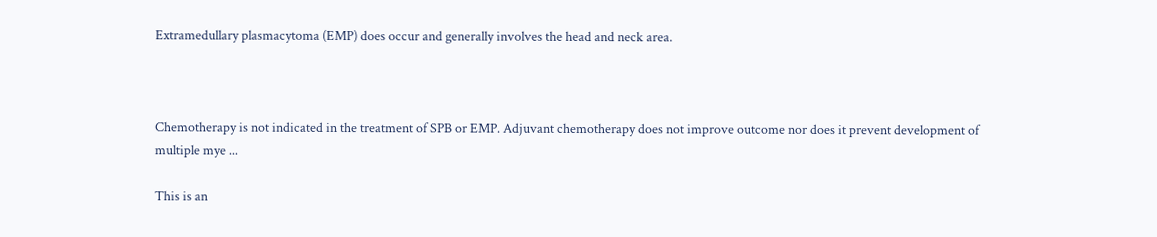Extramedullary plasmacytoma (EMP) does occur and generally involves the head and neck area.



Chemotherapy is not indicated in the treatment of SPB or EMP. Adjuvant chemotherapy does not improve outcome nor does it prevent development of multiple mye ...

This is an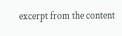excerpt from the content